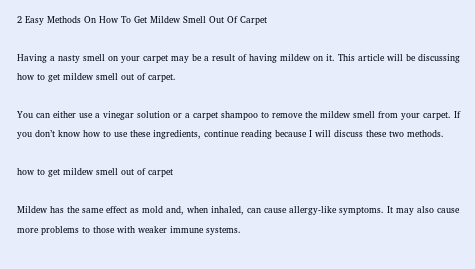2 Easy Methods On How To Get Mildew Smell Out Of Carpet

Having a nasty smell on your carpet may be a result of having mildew on it. This article will be discussing how to get mildew smell out of carpet.

You can either use a vinegar solution or a carpet shampoo to remove the mildew smell from your carpet. If you don’t know how to use these ingredients, continue reading because I will discuss these two methods.

how to get mildew smell out of carpet

Mildew has the same effect as mold and, when inhaled, can cause allergy-like symptoms. It may also cause more problems to those with weaker immune systems.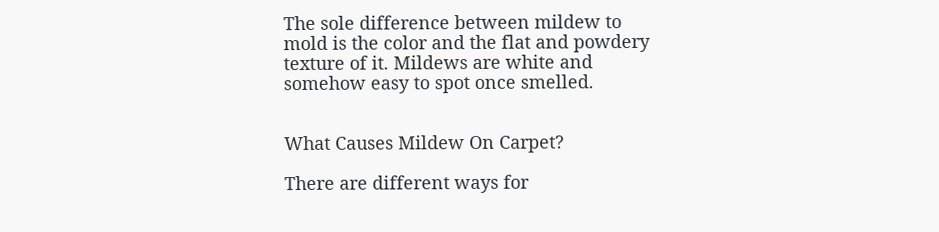The sole difference between mildew to mold is the color and the flat and powdery texture of it. Mildews are white and somehow easy to spot once smelled.


What Causes Mildew On Carpet?

There are different ways for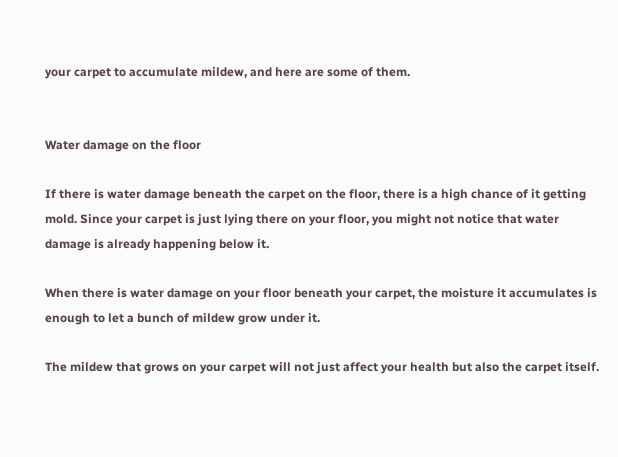your carpet to accumulate mildew, and here are some of them.


Water damage on the floor

If there is water damage beneath the carpet on the floor, there is a high chance of it getting mold. Since your carpet is just lying there on your floor, you might not notice that water damage is already happening below it.

When there is water damage on your floor beneath your carpet, the moisture it accumulates is enough to let a bunch of mildew grow under it.

The mildew that grows on your carpet will not just affect your health but also the carpet itself.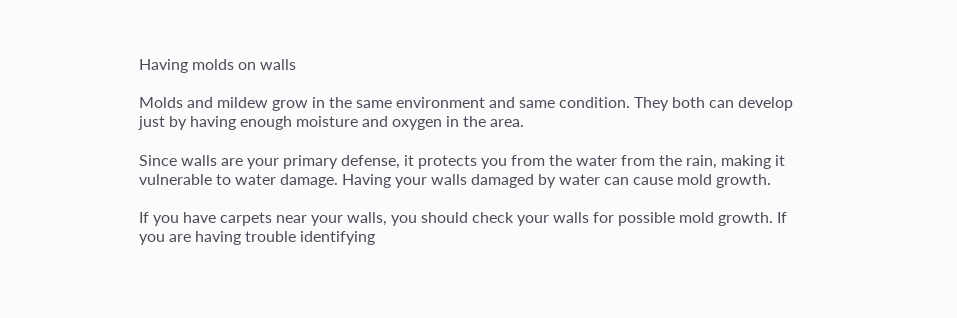Having molds on walls

Molds and mildew grow in the same environment and same condition. They both can develop just by having enough moisture and oxygen in the area.

Since walls are your primary defense, it protects you from the water from the rain, making it vulnerable to water damage. Having your walls damaged by water can cause mold growth.

If you have carpets near your walls, you should check your walls for possible mold growth. If you are having trouble identifying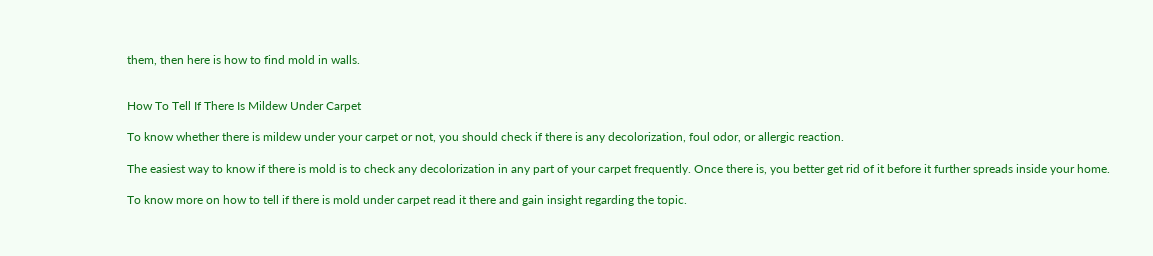them, then here is how to find mold in walls.


How To Tell If There Is Mildew Under Carpet

To know whether there is mildew under your carpet or not, you should check if there is any decolorization, foul odor, or allergic reaction.

The easiest way to know if there is mold is to check any decolorization in any part of your carpet frequently. Once there is, you better get rid of it before it further spreads inside your home.

To know more on how to tell if there is mold under carpet read it there and gain insight regarding the topic.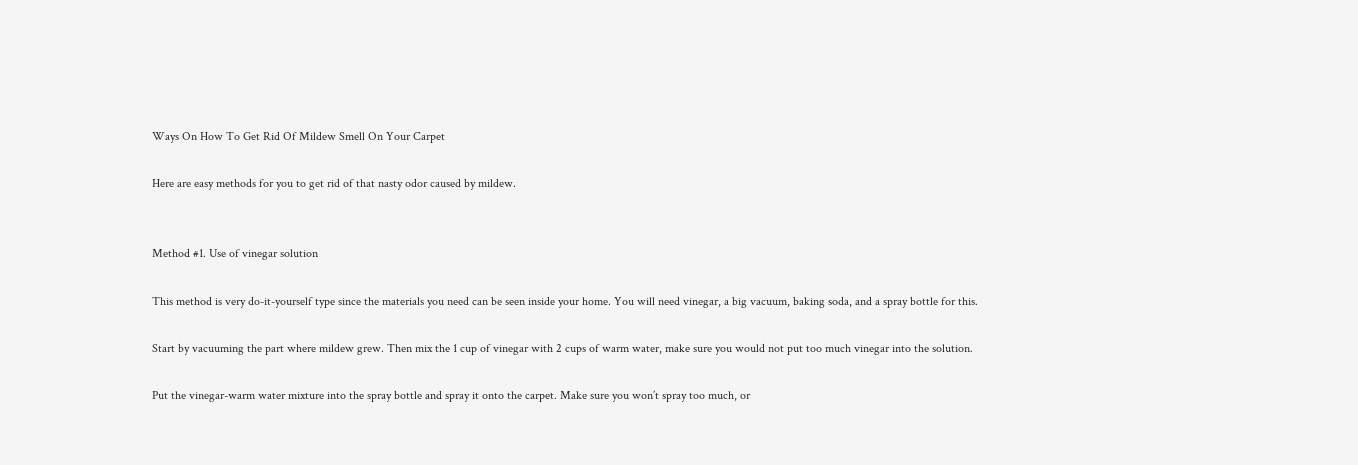Ways On How To Get Rid Of Mildew Smell On Your Carpet

Here are easy methods for you to get rid of that nasty odor caused by mildew.


Method #1. Use of vinegar solution

This method is very do-it-yourself type since the materials you need can be seen inside your home. You will need vinegar, a big vacuum, baking soda, and a spray bottle for this.

Start by vacuuming the part where mildew grew. Then mix the 1 cup of vinegar with 2 cups of warm water, make sure you would not put too much vinegar into the solution.

Put the vinegar-warm water mixture into the spray bottle and spray it onto the carpet. Make sure you won’t spray too much, or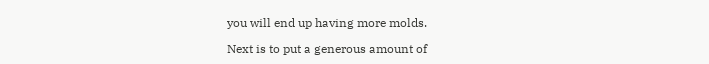you will end up having more molds.

Next is to put a generous amount of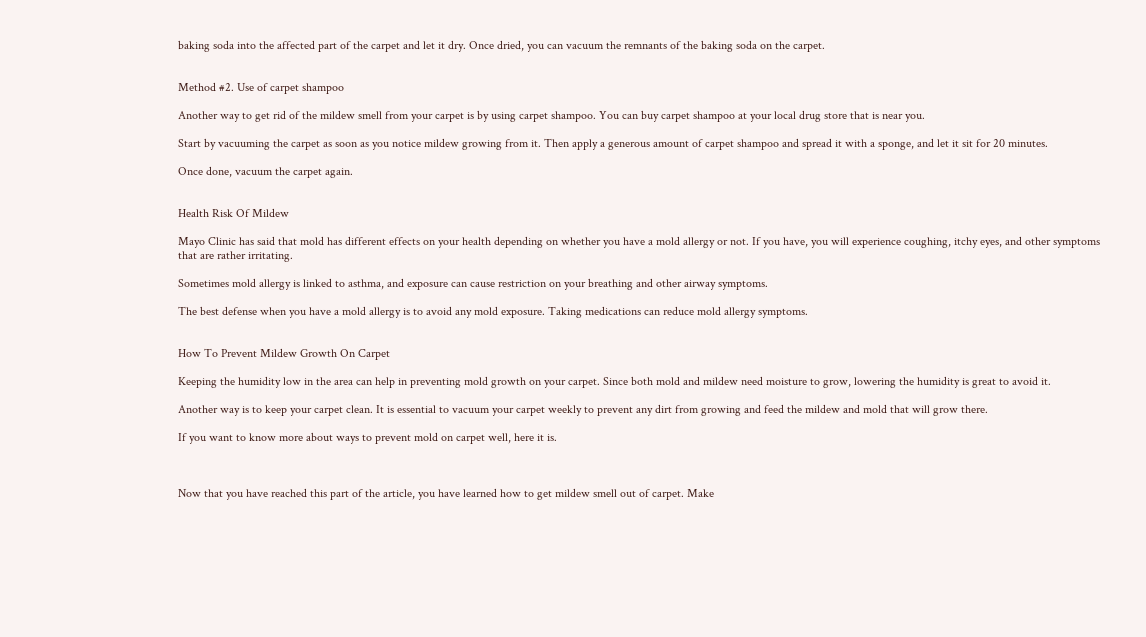baking soda into the affected part of the carpet and let it dry. Once dried, you can vacuum the remnants of the baking soda on the carpet.


Method #2. Use of carpet shampoo

Another way to get rid of the mildew smell from your carpet is by using carpet shampoo. You can buy carpet shampoo at your local drug store that is near you.

Start by vacuuming the carpet as soon as you notice mildew growing from it. Then apply a generous amount of carpet shampoo and spread it with a sponge, and let it sit for 20 minutes.

Once done, vacuum the carpet again.


Health Risk Of Mildew

Mayo Clinic has said that mold has different effects on your health depending on whether you have a mold allergy or not. If you have, you will experience coughing, itchy eyes, and other symptoms that are rather irritating.

Sometimes mold allergy is linked to asthma, and exposure can cause restriction on your breathing and other airway symptoms.

The best defense when you have a mold allergy is to avoid any mold exposure. Taking medications can reduce mold allergy symptoms.


How To Prevent Mildew Growth On Carpet

Keeping the humidity low in the area can help in preventing mold growth on your carpet. Since both mold and mildew need moisture to grow, lowering the humidity is great to avoid it.

Another way is to keep your carpet clean. It is essential to vacuum your carpet weekly to prevent any dirt from growing and feed the mildew and mold that will grow there.

If you want to know more about ways to prevent mold on carpet well, here it is.



Now that you have reached this part of the article, you have learned how to get mildew smell out of carpet. Make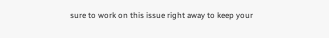sure to work on this issue right away to keep your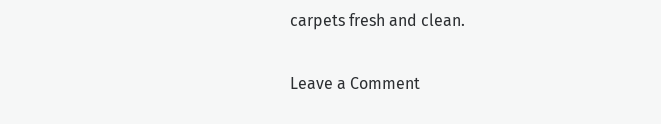carpets fresh and clean.

Leave a Comment